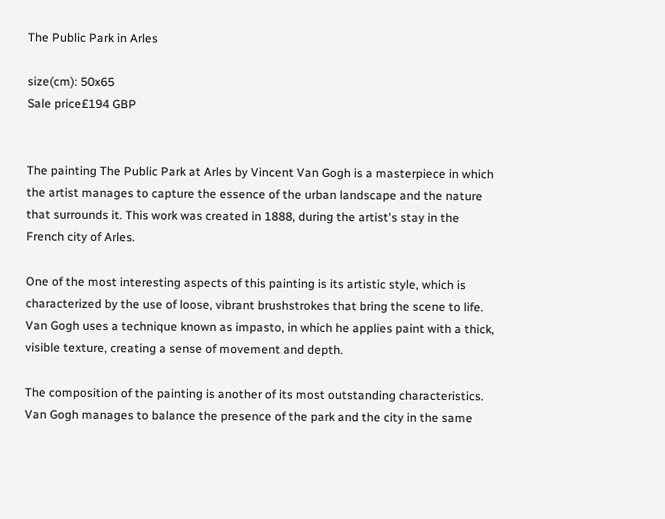The Public Park in Arles

size(cm): 50x65
Sale price£194 GBP


The painting The Public Park at Arles by Vincent Van Gogh is a masterpiece in which the artist manages to capture the essence of the urban landscape and the nature that surrounds it. This work was created in 1888, during the artist's stay in the French city of Arles.

One of the most interesting aspects of this painting is its artistic style, which is characterized by the use of loose, vibrant brushstrokes that bring the scene to life. Van Gogh uses a technique known as impasto, in which he applies paint with a thick, visible texture, creating a sense of movement and depth.

The composition of the painting is another of its most outstanding characteristics. Van Gogh manages to balance the presence of the park and the city in the same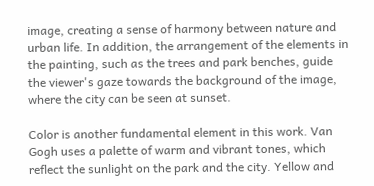image, creating a sense of harmony between nature and urban life. In addition, the arrangement of the elements in the painting, such as the trees and park benches, guide the viewer's gaze towards the background of the image, where the city can be seen at sunset.

Color is another fundamental element in this work. Van Gogh uses a palette of warm and vibrant tones, which reflect the sunlight on the park and the city. Yellow and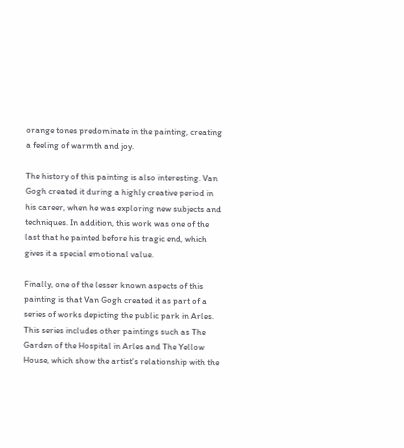orange tones predominate in the painting, creating a feeling of warmth and joy.

The history of this painting is also interesting. Van Gogh created it during a highly creative period in his career, when he was exploring new subjects and techniques. In addition, this work was one of the last that he painted before his tragic end, which gives it a special emotional value.

Finally, one of the lesser known aspects of this painting is that Van Gogh created it as part of a series of works depicting the public park in Arles. This series includes other paintings such as The Garden of the Hospital in Arles and The Yellow House, which show the artist's relationship with the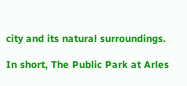city and its natural surroundings.

In short, The Public Park at Arles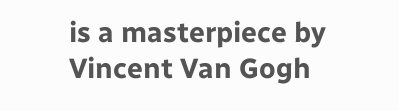is a masterpiece by Vincent Van Gogh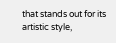that stands out for its artistic style,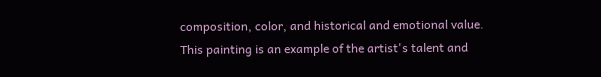composition, color, and historical and emotional value. This painting is an example of the artist's talent and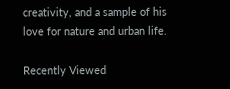creativity, and a sample of his love for nature and urban life.

Recently Viewed